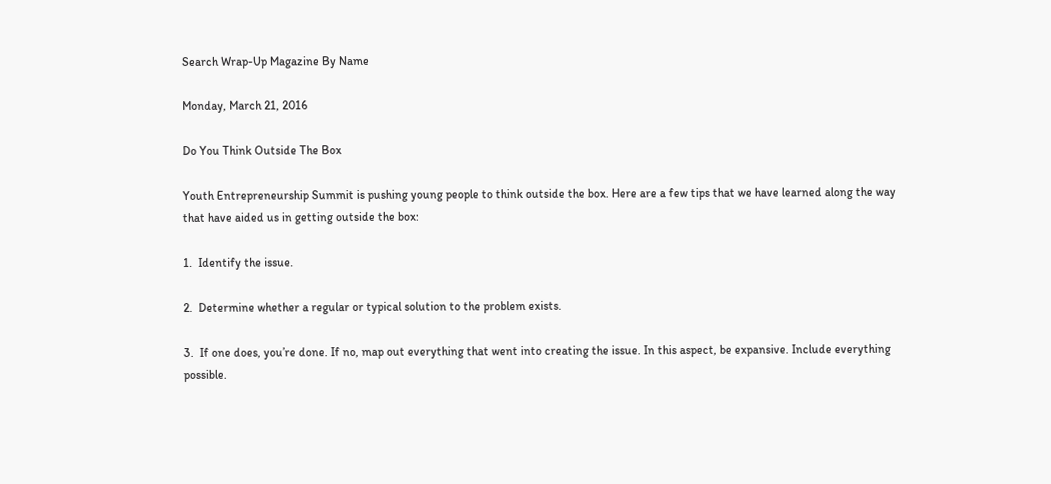Search Wrap-Up Magazine By Name

Monday, March 21, 2016

Do You Think Outside The Box

Youth Entrepreneurship Summit is pushing young people to think outside the box. Here are a few tips that we have learned along the way that have aided us in getting outside the box:

1.  Identify the issue.

2.  Determine whether a regular or typical solution to the problem exists.

3.  If one does, you’re done. If no, map out everything that went into creating the issue. In this aspect, be expansive. Include everything possible.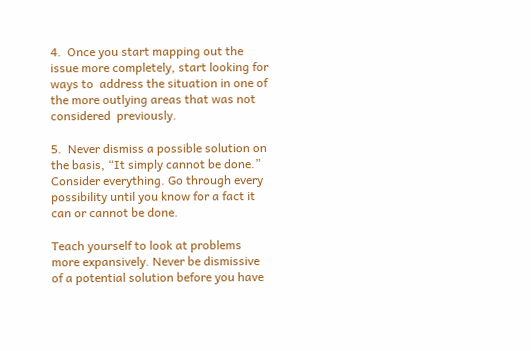4.  Once you start mapping out the issue more completely, start looking for ways to  address the situation in one of the more outlying areas that was not considered  previously.

5.  Never dismiss a possible solution on the basis, “It simply cannot be done.” Consider everything. Go through every possibility until you know for a fact it can or cannot be done.

Teach yourself to look at problems more expansively. Never be dismissive of a potential solution before you have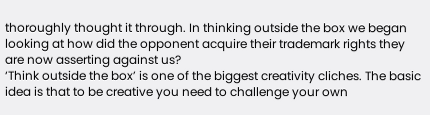thoroughly thought it through. In thinking outside the box we began looking at how did the opponent acquire their trademark rights they are now asserting against us?
‘Think outside the box’ is one of the biggest creativity cliches. The basic idea is that to be creative you need to challenge your own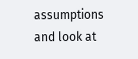assumptions and look at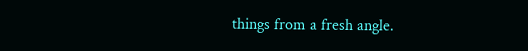things from a fresh angle.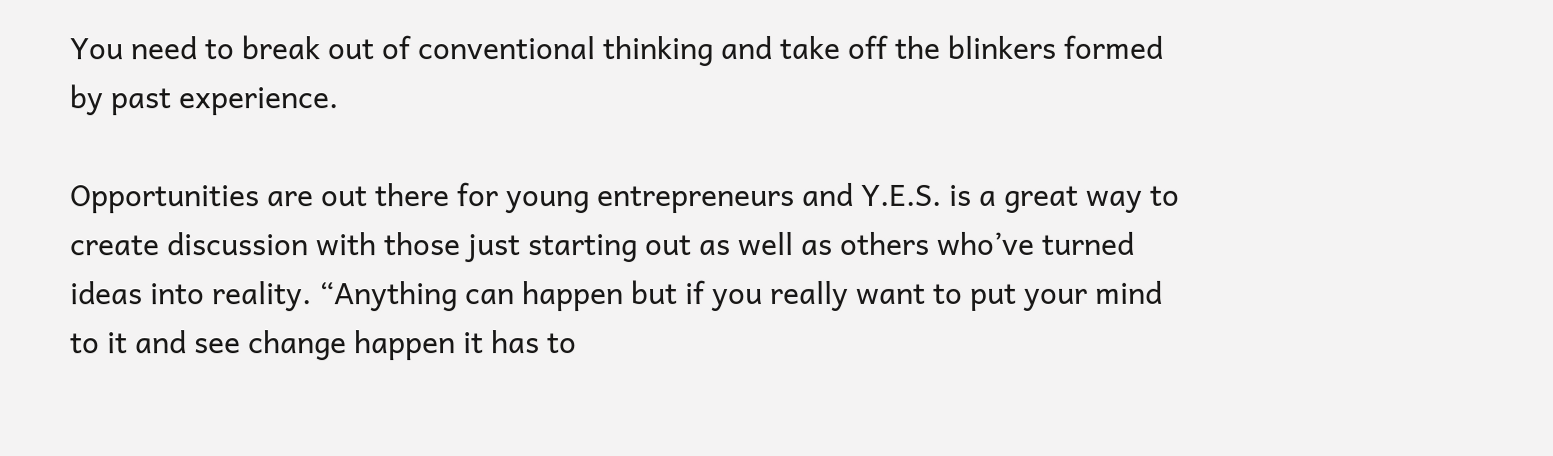You need to break out of conventional thinking and take off the blinkers formed by past experience.

Opportunities are out there for young entrepreneurs and Y.E.S. is a great way to create discussion with those just starting out as well as others who’ve turned ideas into reality. “Anything can happen but if you really want to put your mind to it and see change happen it has to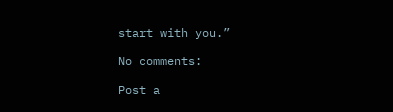start with you.”

No comments:

Post a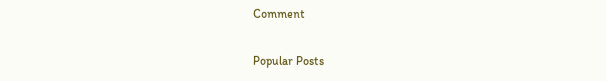Comment

Popular Posts